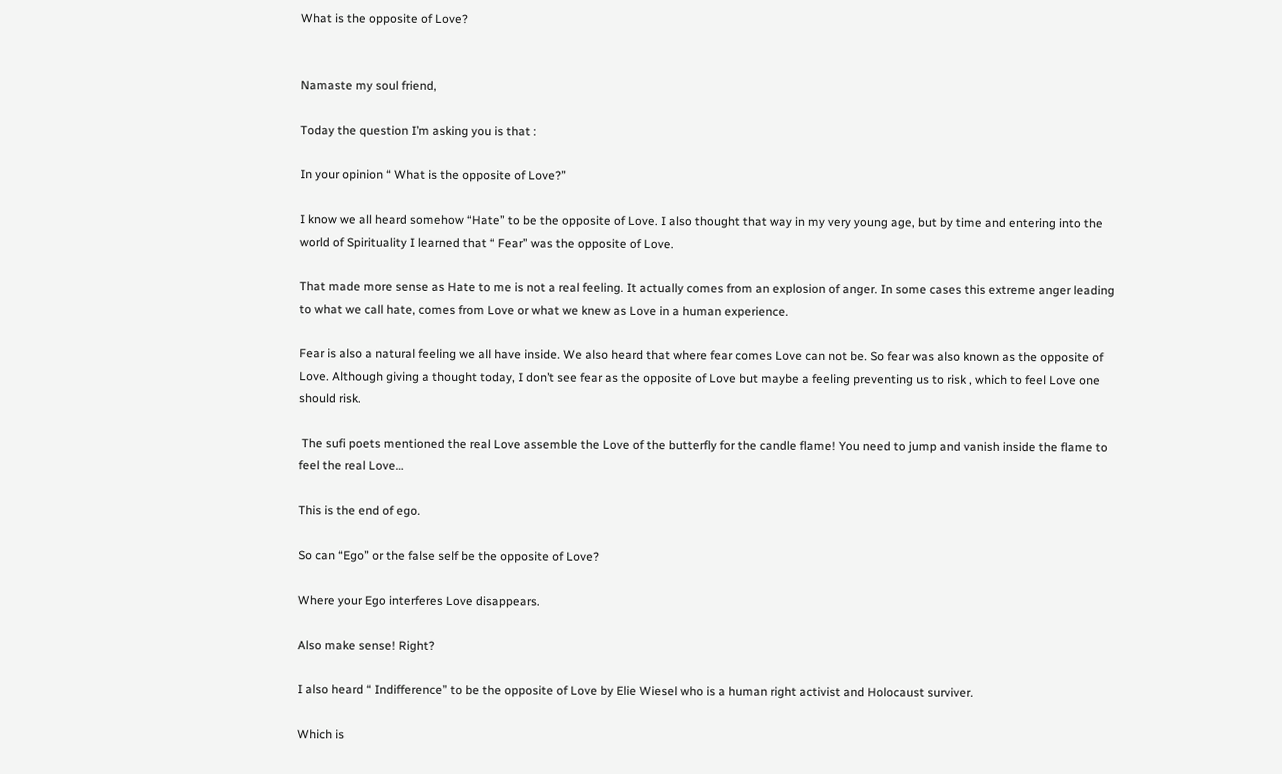What is the opposite of Love?


Namaste my soul friend,

Today the question I’m asking you is that :

In your opinion “ What is the opposite of Love?”

I know we all heard somehow “Hate” to be the opposite of Love. I also thought that way in my very young age, but by time and entering into the world of Spirituality I learned that “ Fear” was the opposite of Love.

That made more sense as Hate to me is not a real feeling. It actually comes from an explosion of anger. In some cases this extreme anger leading to what we call hate, comes from Love or what we knew as Love in a human experience.

Fear is also a natural feeling we all have inside. We also heard that where fear comes Love can not be. So fear was also known as the opposite of Love. Although giving a thought today, I don’t see fear as the opposite of Love but maybe a feeling preventing us to risk , which to feel Love one should risk.

 The sufi poets mentioned the real Love assemble the Love of the butterfly for the candle flame! You need to jump and vanish inside the flame to feel the real Love…

This is the end of ego.

So can “Ego” or the false self be the opposite of Love?

Where your Ego interferes Love disappears.

Also make sense! Right?

I also heard “ Indifference” to be the opposite of Love by Elie Wiesel who is a human right activist and Holocaust surviver.

Which is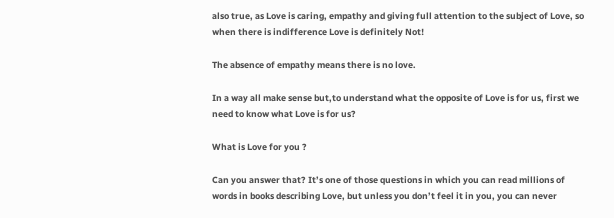also true, as Love is caring, empathy and giving full attention to the subject of Love, so when there is indifference Love is definitely Not!

The absence of empathy means there is no love.

In a way all make sense but,to understand what the opposite of Love is for us, first we need to know what Love is for us?

What is Love for you ?

Can you answer that? It’s one of those questions in which you can read millions of words in books describing Love, but unless you don’t feel it in you, you can never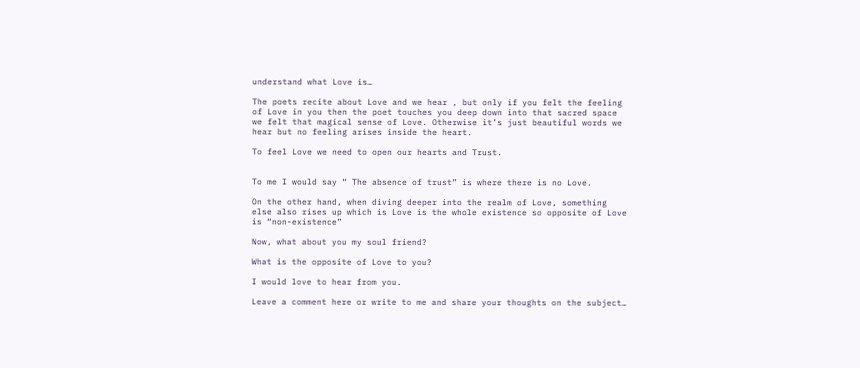understand what Love is…

The poets recite about Love and we hear , but only if you felt the feeling of Love in you then the poet touches you deep down into that sacred space we felt that magical sense of Love. Otherwise it’s just beautiful words we hear but no feeling arises inside the heart.

To feel Love we need to open our hearts and Trust.


To me I would say “ The absence of trust” is where there is no Love.

On the other hand, when diving deeper into the realm of Love, something else also rises up which is Love is the whole existence so opposite of Love is “non-existence”

Now, what about you my soul friend?

What is the opposite of Love to you?

I would love to hear from you.

Leave a comment here or write to me and share your thoughts on the subject…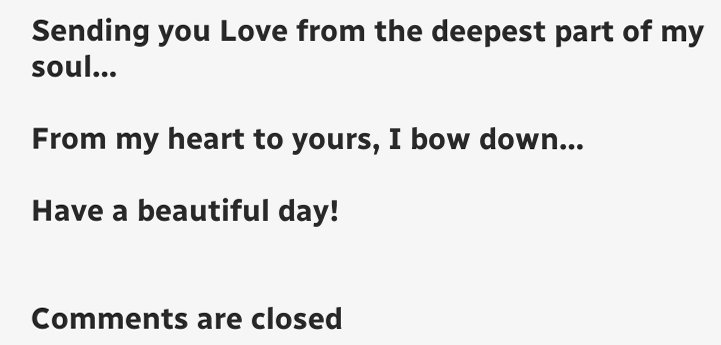Sending you Love from the deepest part of my soul…

From my heart to yours, I bow down…

Have a beautiful day!


Comments are closed